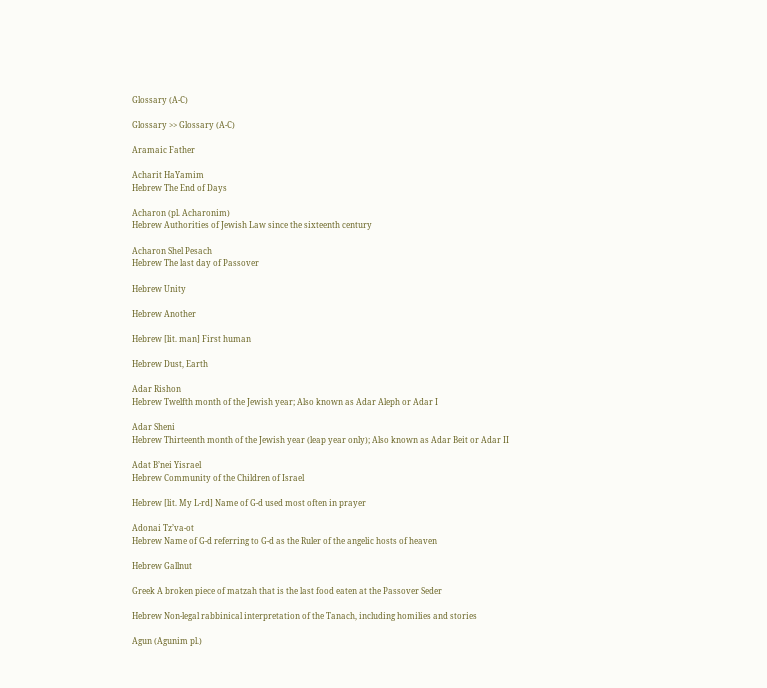Glossary (A-C)

Glossary >> Glossary (A-C)

Aramaic Father

Acharit HaYamim
Hebrew The End of Days

Acharon (pl. Acharonim)
Hebrew Authorities of Jewish Law since the sixteenth century

Acharon Shel Pesach
Hebrew The last day of Passover

Hebrew Unity

Hebrew Another

Hebrew [lit. man] First human

Hebrew Dust, Earth

Adar Rishon
Hebrew Twelfth month of the Jewish year; Also known as Adar Aleph or Adar I

Adar Sheni
Hebrew Thirteenth month of the Jewish year (leap year only); Also known as Adar Beit or Adar II

Adat B’nei Yisrael
Hebrew Community of the Children of Israel

Hebrew [lit. My L-rd] Name of G-d used most often in prayer

Adonai Tz’va-ot
Hebrew Name of G-d referring to G-d as the Ruler of the angelic hosts of heaven

Hebrew Gallnut

Greek A broken piece of matzah that is the last food eaten at the Passover Seder

Hebrew Non-legal rabbinical interpretation of the Tanach, including homilies and stories

Agun (Agunim pl.)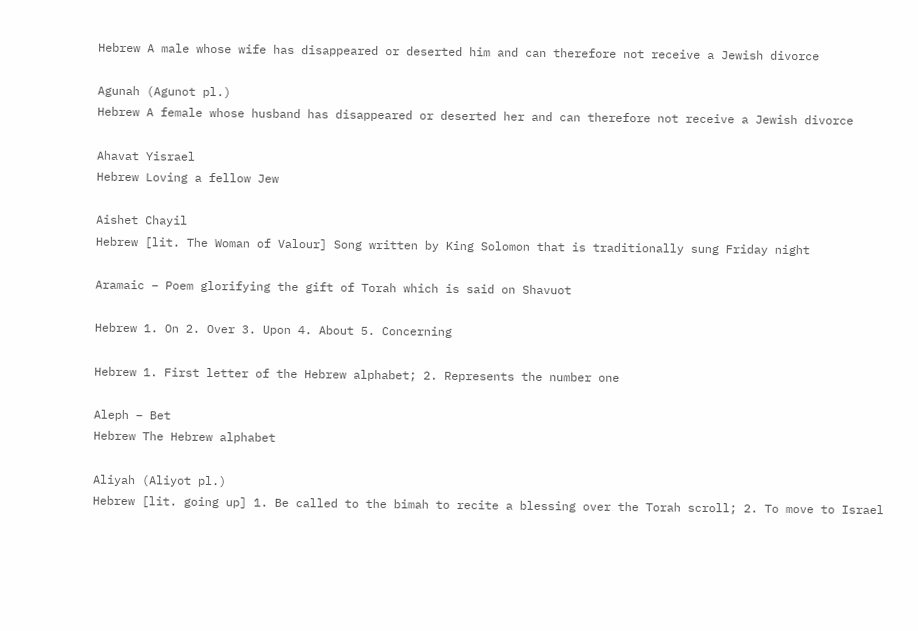Hebrew A male whose wife has disappeared or deserted him and can therefore not receive a Jewish divorce

Agunah (Agunot pl.)
Hebrew A female whose husband has disappeared or deserted her and can therefore not receive a Jewish divorce

Ahavat Yisrael
Hebrew Loving a fellow Jew

Aishet Chayil
Hebrew [lit. The Woman of Valour] Song written by King Solomon that is traditionally sung Friday night

Aramaic – Poem glorifying the gift of Torah which is said on Shavuot

Hebrew 1. On 2. Over 3. Upon 4. About 5. Concerning

Hebrew 1. First letter of the Hebrew alphabet; 2. Represents the number one

Aleph – Bet
Hebrew The Hebrew alphabet

Aliyah (Aliyot pl.)
Hebrew [lit. going up] 1. Be called to the bimah to recite a blessing over the Torah scroll; 2. To move to Israel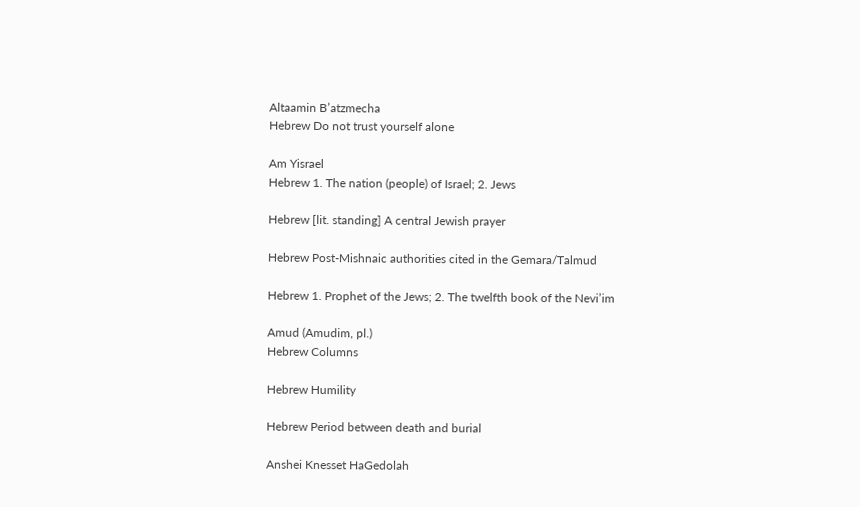Altaamin B’atzmecha
Hebrew Do not trust yourself alone

Am Yisrael
Hebrew 1. The nation (people) of Israel; 2. Jews

Hebrew [lit. standing] A central Jewish prayer

Hebrew Post-Mishnaic authorities cited in the Gemara/Talmud

Hebrew 1. Prophet of the Jews; 2. The twelfth book of the Nevi’im

Amud (Amudim, pl.)
Hebrew Columns

Hebrew Humility

Hebrew Period between death and burial

Anshei Knesset HaGedolah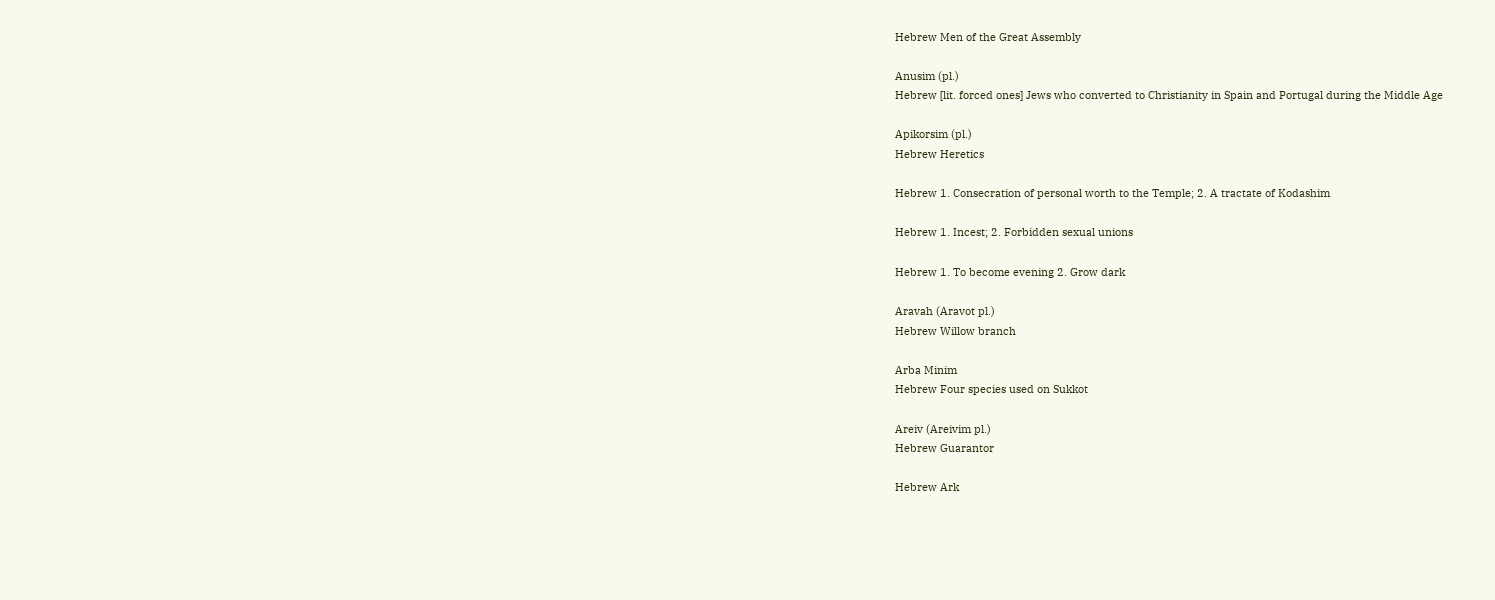Hebrew Men of the Great Assembly

Anusim (pl.)
Hebrew [lit. forced ones] Jews who converted to Christianity in Spain and Portugal during the Middle Age

Apikorsim (pl.)
Hebrew Heretics

Hebrew 1. Consecration of personal worth to the Temple; 2. A tractate of Kodashim

Hebrew 1. Incest; 2. Forbidden sexual unions

Hebrew 1. To become evening 2. Grow dark

Aravah (Aravot pl.)
Hebrew Willow branch

Arba Minim
Hebrew Four species used on Sukkot

Areiv (Areivim pl.)
Hebrew Guarantor

Hebrew Ark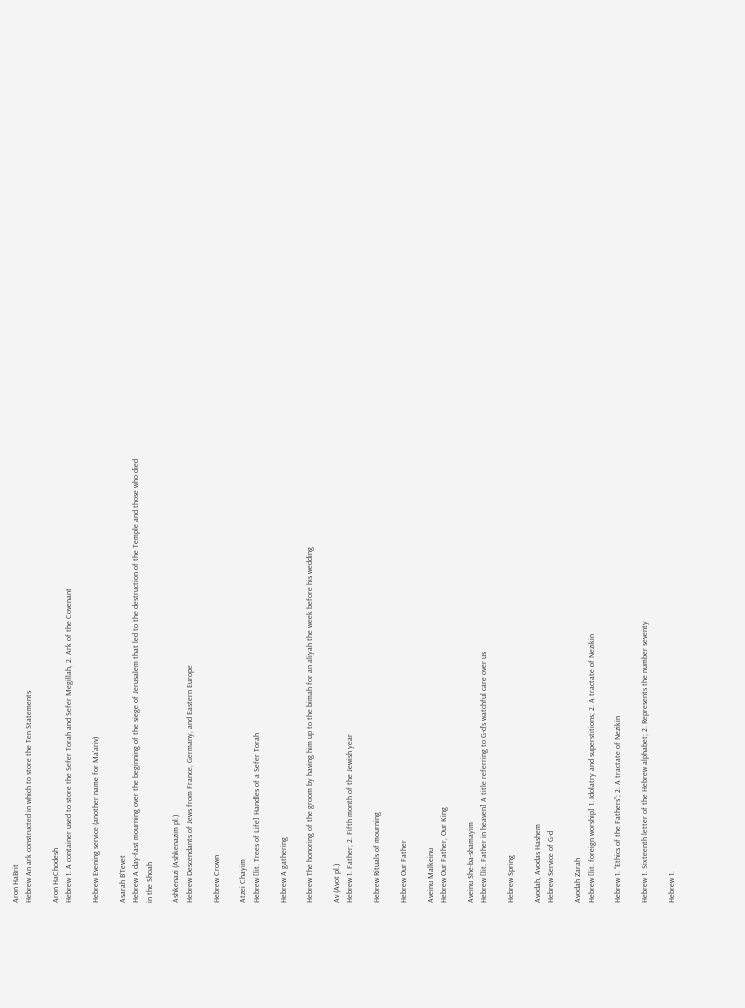Aron HaBrit
Hebrew An ark constructed in which to store the Ten Statements

Aron HaChodesh
Hebrew 1. A container used to store the Sefer Torah and Sefer Megillah, 2. Ark of the Covenant

Hebrew Evening service (another name for Ma’ariv)

Asarah B’Tevet
Hebrew A day-fast mourning over the beginning of the siege of Jerusalem that led to the destruction of the Temple and those who died in the Shoah

Ashkenazi (Ashkenazim pl.)
Hebrew Descendants of Jews from France, Germany, and Eastern Europe

Hebrew Crown

Atzei Chayim
Hebrew [lit. Trees of Life] Handles of a Sefer Torah

Hebrew A gathering

Hebrew The honoring of the groom by having him up to the bimah for an aliyah the week before his wedding

Av (Avot pl.)
Hebrew 1. Father; 2. Fifth month of the Jewish year

Hebrew Rituals of mourning

Hebrew Our Father

Aveinu Malkeinu
Hebrew Our Father, Our King

Aveinu She-ba-shamayim
Hebrew [lit. Father in heaven] A title referring to G-d’s watchful care over us

Hebrew Spring

Avodah, Avodas Hashem
Hebrew Service of G-d

Avodah Zarah
Hebrew [lit. foreign worship] 1. Idolatry and superstitions; 2. A tractate of Nezikin

Hebrew 1. “Ethics of the Fathers”; 2. A tractate of Nezikin

Hebrew 1. Sixteenth letter of the Hebrew alphabet; 2. Represents the number seventy

Hebrew 1.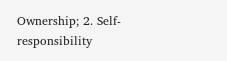Ownership; 2. Self-responsibility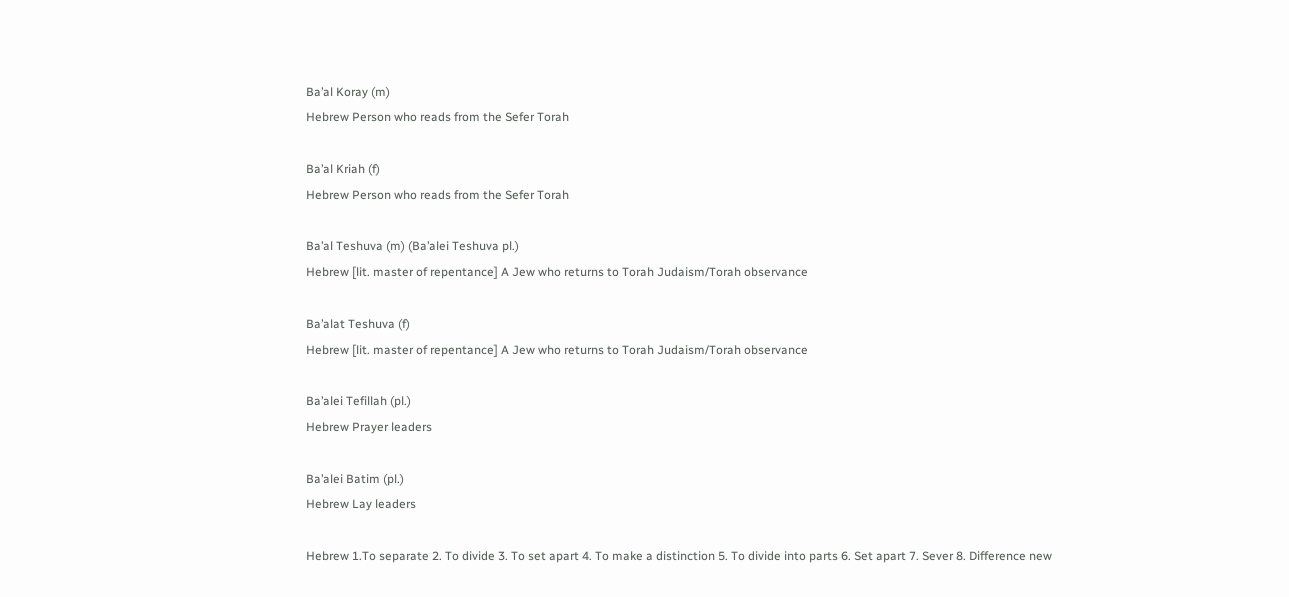Ba’al Koray (m)
Hebrew Person who reads from the Sefer Torah

Ba’al Kriah (f)
Hebrew Person who reads from the Sefer Torah

Ba’al Teshuva (m) (Ba’alei Teshuva pl.)
Hebrew [lit. master of repentance] A Jew who returns to Torah Judaism/Torah observance

Ba’alat Teshuva (f)
Hebrew [lit. master of repentance] A Jew who returns to Torah Judaism/Torah observance

Ba’alei Tefillah (pl.)
Hebrew Prayer leaders

Ba’alei Batim (pl.)
Hebrew Lay leaders

Hebrew 1.To separate 2. To divide 3. To set apart 4. To make a distinction 5. To divide into parts 6. Set apart 7. Sever 8. Difference new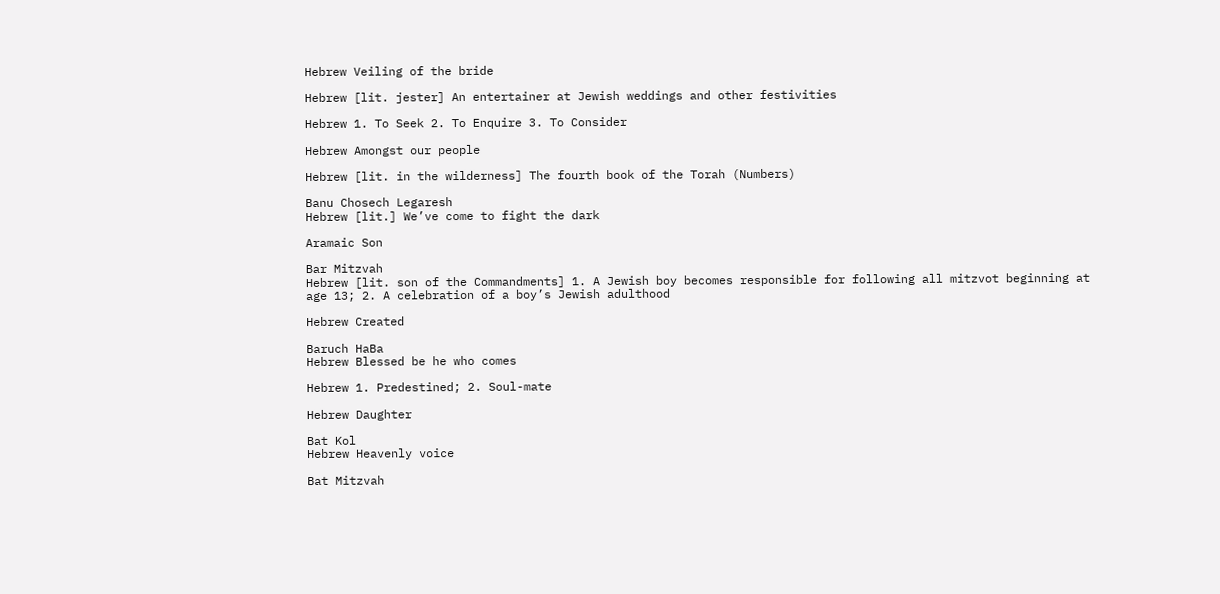Hebrew Veiling of the bride

Hebrew [lit. jester] An entertainer at Jewish weddings and other festivities

Hebrew 1. To Seek 2. To Enquire 3. To Consider

Hebrew Amongst our people

Hebrew [lit. in the wilderness] The fourth book of the Torah (Numbers)

Banu Chosech Legaresh
Hebrew [lit.] We’ve come to fight the dark

Aramaic Son

Bar Mitzvah
Hebrew [lit. son of the Commandments] 1. A Jewish boy becomes responsible for following all mitzvot beginning at age 13; 2. A celebration of a boy’s Jewish adulthood

Hebrew Created

Baruch HaBa
Hebrew Blessed be he who comes

Hebrew 1. Predestined; 2. Soul-mate

Hebrew Daughter

Bat Kol
Hebrew Heavenly voice

Bat Mitzvah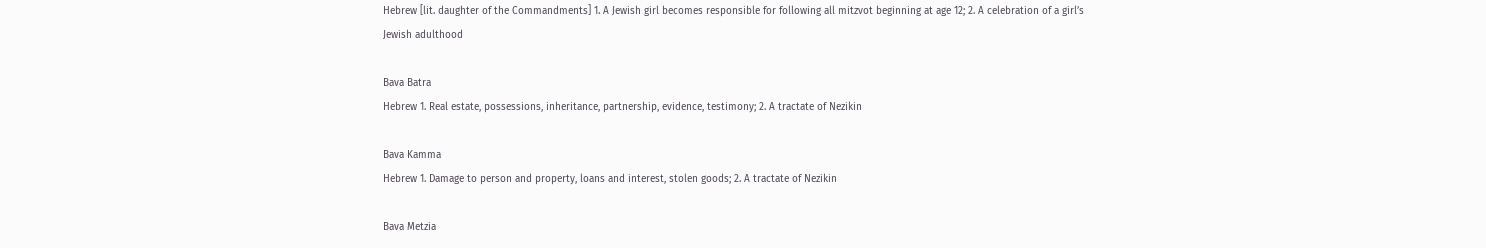Hebrew [lit. daughter of the Commandments] 1. A Jewish girl becomes responsible for following all mitzvot beginning at age 12; 2. A celebration of a girl’s Jewish adulthood

Bava Batra
Hebrew 1. Real estate, possessions, inheritance, partnership, evidence, testimony; 2. A tractate of Nezikin

Bava Kamma
Hebrew 1. Damage to person and property, loans and interest, stolen goods; 2. A tractate of Nezikin

Bava Metzia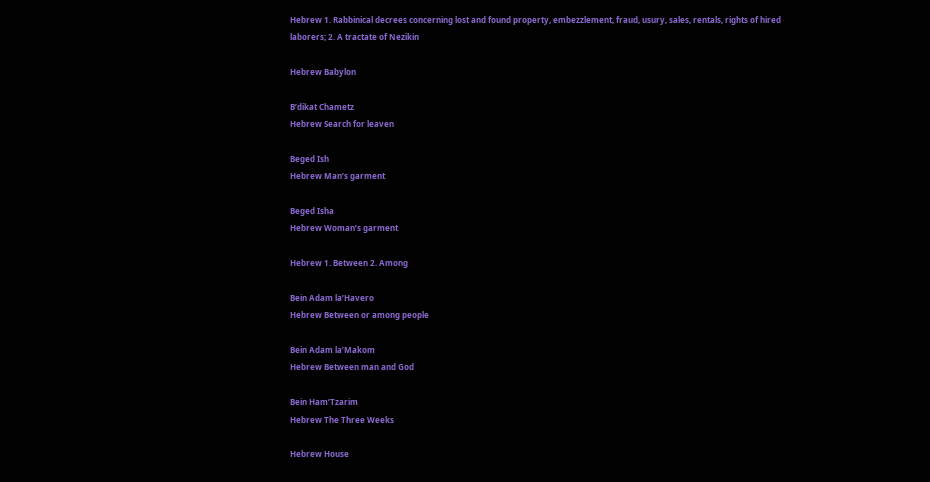Hebrew 1. Rabbinical decrees concerning lost and found property, embezzlement, fraud, usury, sales, rentals, rights of hired laborers; 2. A tractate of Nezikin

Hebrew Babylon

B’dikat Chametz
Hebrew Search for leaven

Beged Ish
Hebrew Man’s garment

Beged Isha
Hebrew Woman’s garment

Hebrew 1. Between 2. Among

Bein Adam la’Havero
Hebrew Between or among people

Bein Adam la’Makom
Hebrew Between man and God

Bein Ham’Tzarim
Hebrew The Three Weeks

Hebrew House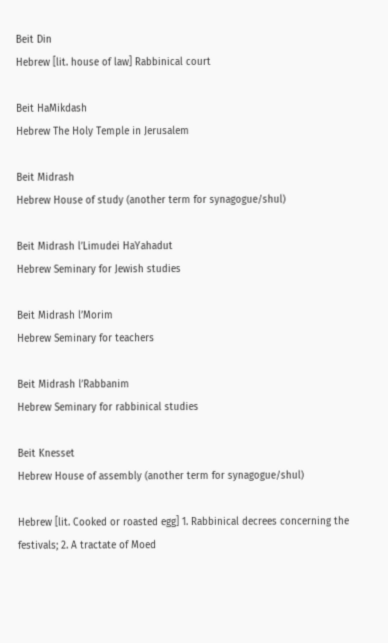Beit Din
Hebrew [lit. house of law] Rabbinical court

Beit HaMikdash
Hebrew The Holy Temple in Jerusalem

Beit Midrash
Hebrew House of study (another term for synagogue/shul)

Beit Midrash l’Limudei HaYahadut
Hebrew Seminary for Jewish studies

Beit Midrash l’Morim
Hebrew Seminary for teachers

Beit Midrash l’Rabbanim
Hebrew Seminary for rabbinical studies

Beit Knesset
Hebrew House of assembly (another term for synagogue/shul)

Hebrew [lit. Cooked or roasted egg] 1. Rabbinical decrees concerning the festivals; 2. A tractate of Moed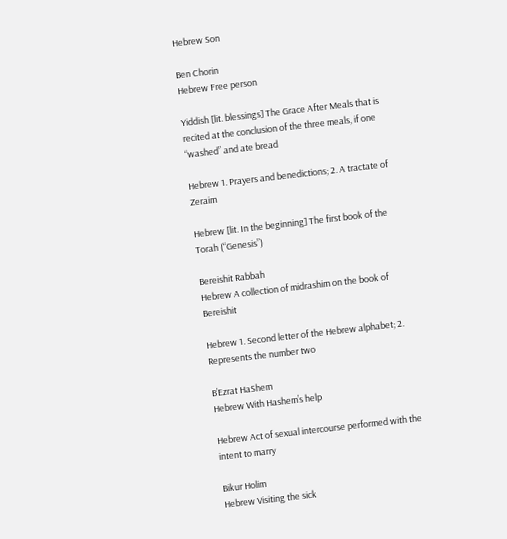Hebrew Son

Ben Chorin
Hebrew Free person

Yiddish [lit. blessings] The Grace After Meals that is recited at the conclusion of the three meals, if one “washed” and ate bread

Hebrew 1. Prayers and benedictions; 2. A tractate of Zeraim

Hebrew [lit. In the beginning] The first book of the Torah (“Genesis”)

Bereishit Rabbah
Hebrew A collection of midrashim on the book of Bereishit

Hebrew 1. Second letter of the Hebrew alphabet; 2. Represents the number two

B’Ezrat HaShem
Hebrew With Hashem’s help

Hebrew Act of sexual intercourse performed with the intent to marry

Bikur Holim
Hebrew Visiting the sick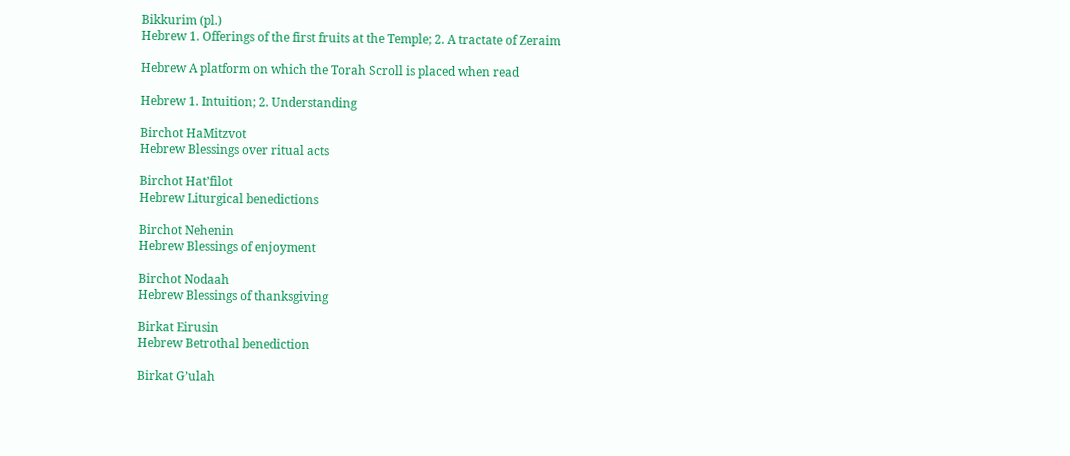Bikkurim (pl.)
Hebrew 1. Offerings of the first fruits at the Temple; 2. A tractate of Zeraim

Hebrew A platform on which the Torah Scroll is placed when read

Hebrew 1. Intuition; 2. Understanding

Birchot HaMitzvot
Hebrew Blessings over ritual acts

Birchot Hat’filot
Hebrew Liturgical benedictions

Birchot Nehenin
Hebrew Blessings of enjoyment

Birchot Nodaah
Hebrew Blessings of thanksgiving

Birkat Eirusin
Hebrew Betrothal benediction

Birkat G’ulah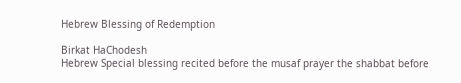Hebrew Blessing of Redemption

Birkat HaChodesh
Hebrew Special blessing recited before the musaf prayer the shabbat before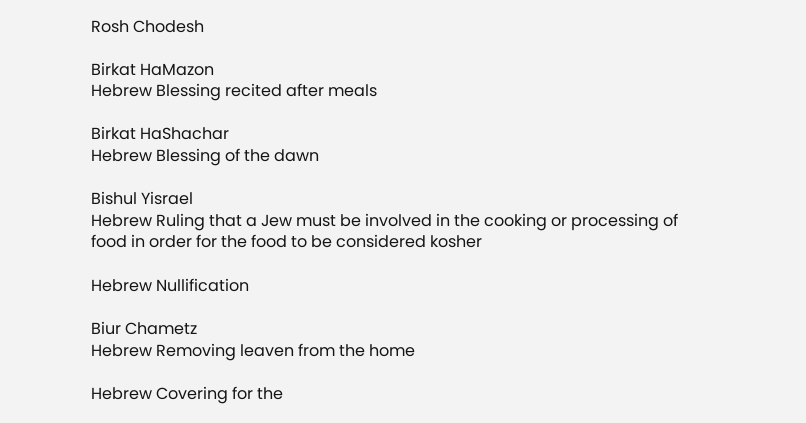Rosh Chodesh

Birkat HaMazon
Hebrew Blessing recited after meals

Birkat HaShachar
Hebrew Blessing of the dawn

Bishul Yisrael
Hebrew Ruling that a Jew must be involved in the cooking or processing of food in order for the food to be considered kosher

Hebrew Nullification

Biur Chametz
Hebrew Removing leaven from the home

Hebrew Covering for the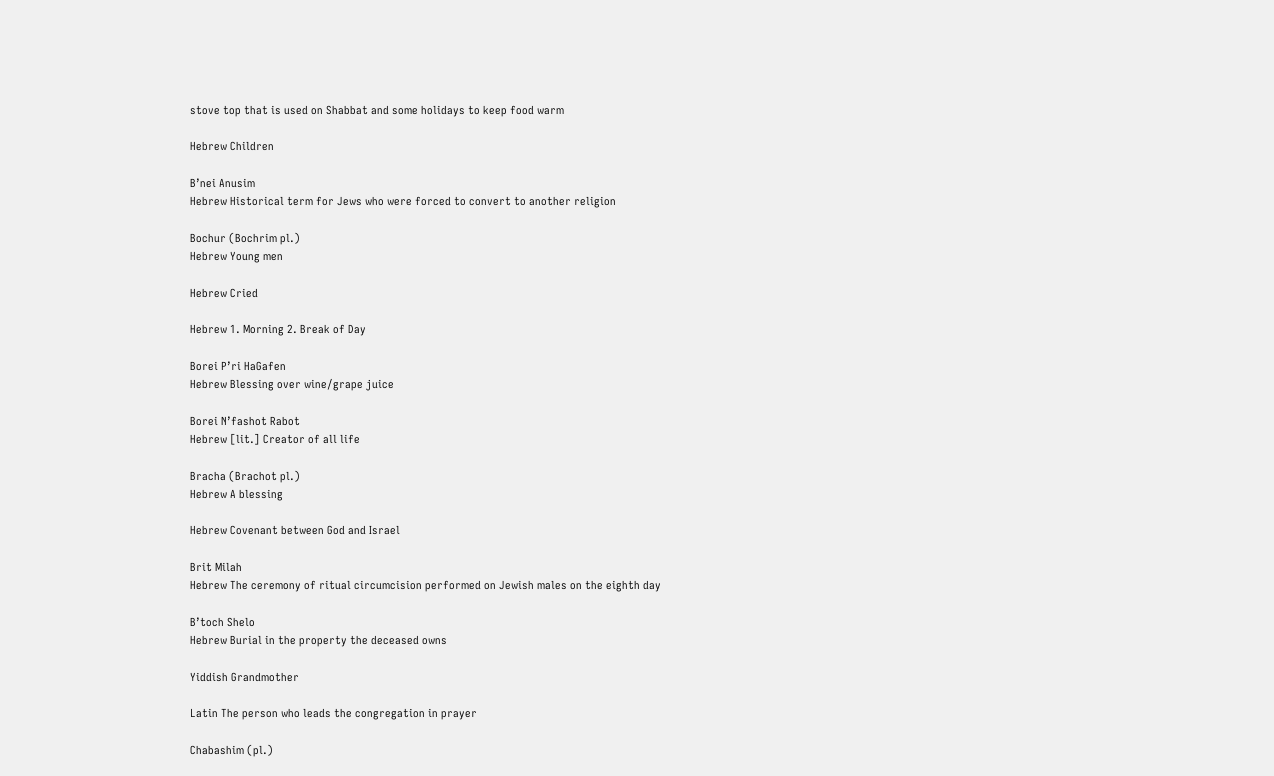stove top that is used on Shabbat and some holidays to keep food warm

Hebrew Children

B’nei Anusim
Hebrew Historical term for Jews who were forced to convert to another religion

Bochur (Bochrim pl.)
Hebrew Young men

Hebrew Cried

Hebrew 1. Morning 2. Break of Day

Borei P’ri HaGafen
Hebrew Blessing over wine/grape juice

Borei N’fashot Rabot
Hebrew [lit.] Creator of all life

Bracha (Brachot pl.)
Hebrew A blessing

Hebrew Covenant between God and Israel

Brit Milah
Hebrew The ceremony of ritual circumcision performed on Jewish males on the eighth day

B’toch Shelo
Hebrew Burial in the property the deceased owns

Yiddish Grandmother

Latin The person who leads the congregation in prayer

Chabashim (pl.)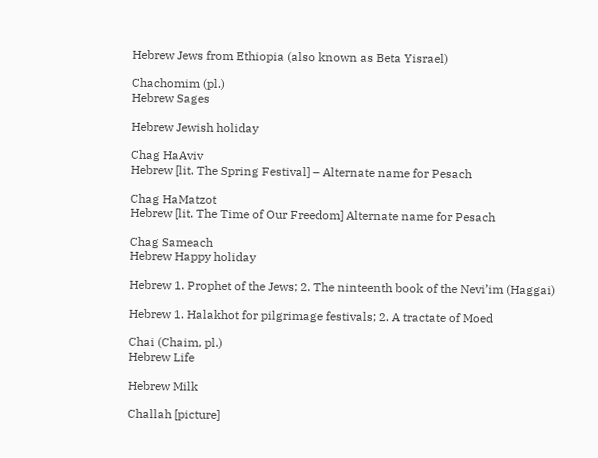Hebrew Jews from Ethiopia (also known as Beta Yisrael)

Chachomim (pl.)
Hebrew Sages

Hebrew Jewish holiday

Chag HaAviv
Hebrew [lit. The Spring Festival] – Alternate name for Pesach

Chag HaMatzot
Hebrew [lit. The Time of Our Freedom] Alternate name for Pesach

Chag Sameach
Hebrew Happy holiday

Hebrew 1. Prophet of the Jews; 2. The ninteenth book of the Nevi’im (Haggai)

Hebrew 1. Halakhot for pilgrimage festivals; 2. A tractate of Moed

Chai (Chaim, pl.)
Hebrew Life

Hebrew Milk

Challah [picture]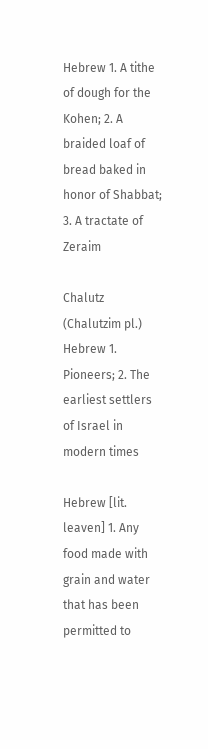Hebrew 1. A tithe of dough for the Kohen; 2. A braided loaf of bread baked in honor of Shabbat; 3. A tractate of Zeraim

Chalutz (Chalutzim pl.)
Hebrew 1. Pioneers; 2. The earliest settlers of Israel in modern times

Hebrew [lit. leaven] 1. Any food made with grain and water that has been permitted to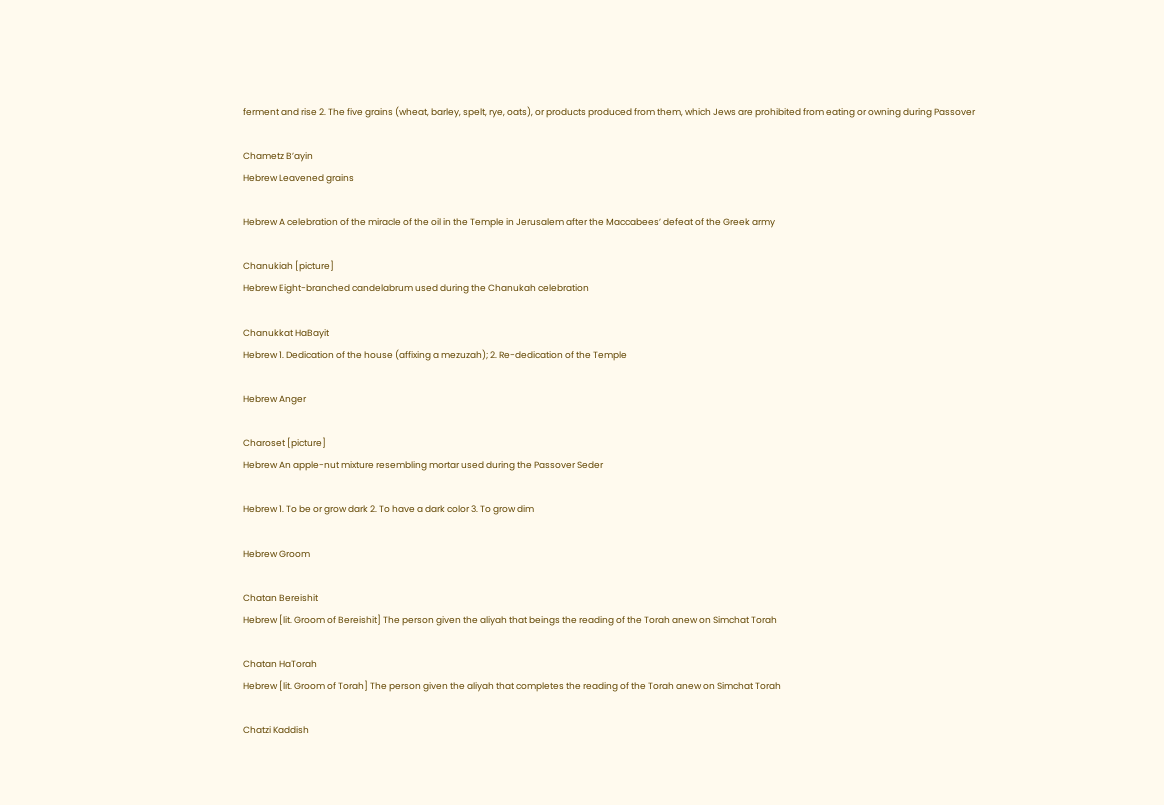ferment and rise 2. The five grains (wheat, barley, spelt, rye, oats), or products produced from them, which Jews are prohibited from eating or owning during Passover

Chametz B’ayin
Hebrew Leavened grains

Hebrew A celebration of the miracle of the oil in the Temple in Jerusalem after the Maccabees’ defeat of the Greek army

Chanukiah [picture]
Hebrew Eight-branched candelabrum used during the Chanukah celebration

Chanukkat HaBayit
Hebrew 1. Dedication of the house (affixing a mezuzah); 2. Re-dedication of the Temple

Hebrew Anger

Charoset [picture]
Hebrew An apple-nut mixture resembling mortar used during the Passover Seder

Hebrew 1. To be or grow dark 2. To have a dark color 3. To grow dim

Hebrew Groom

Chatan Bereishit
Hebrew [lit. Groom of Bereishit] The person given the aliyah that beings the reading of the Torah anew on Simchat Torah

Chatan HaTorah
Hebrew [lit. Groom of Torah] The person given the aliyah that completes the reading of the Torah anew on Simchat Torah

Chatzi Kaddish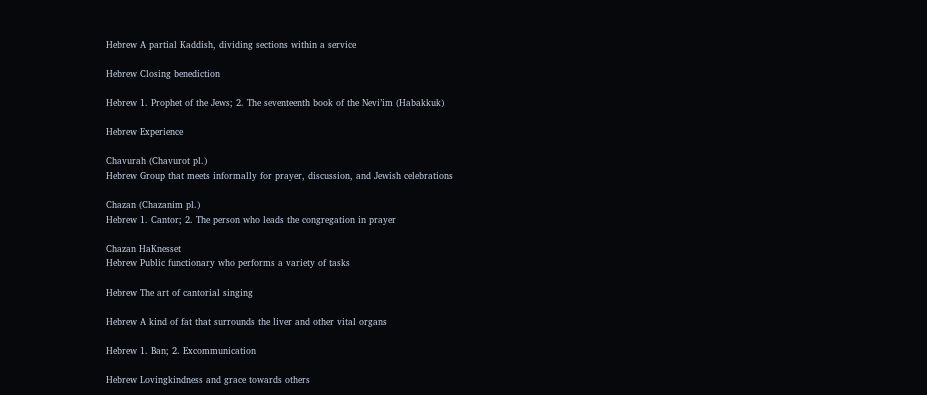Hebrew A partial Kaddish, dividing sections within a service

Hebrew Closing benediction

Hebrew 1. Prophet of the Jews; 2. The seventeenth book of the Nevi’im (Habakkuk)

Hebrew Experience

Chavurah (Chavurot pl.)
Hebrew Group that meets informally for prayer, discussion, and Jewish celebrations

Chazan (Chazanim pl.)
Hebrew 1. Cantor; 2. The person who leads the congregation in prayer

Chazan HaKnesset
Hebrew Public functionary who performs a variety of tasks

Hebrew The art of cantorial singing

Hebrew A kind of fat that surrounds the liver and other vital organs

Hebrew 1. Ban; 2. Excommunication

Hebrew Lovingkindness and grace towards others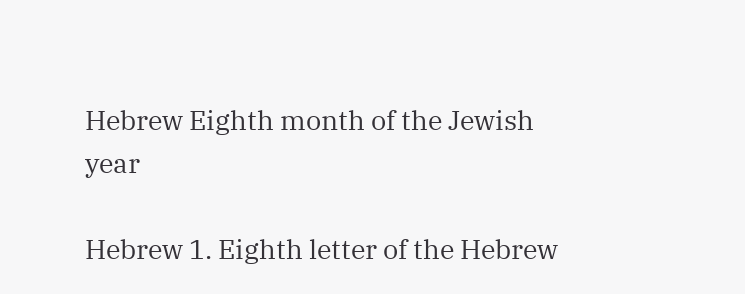Hebrew Eighth month of the Jewish year

Hebrew 1. Eighth letter of the Hebrew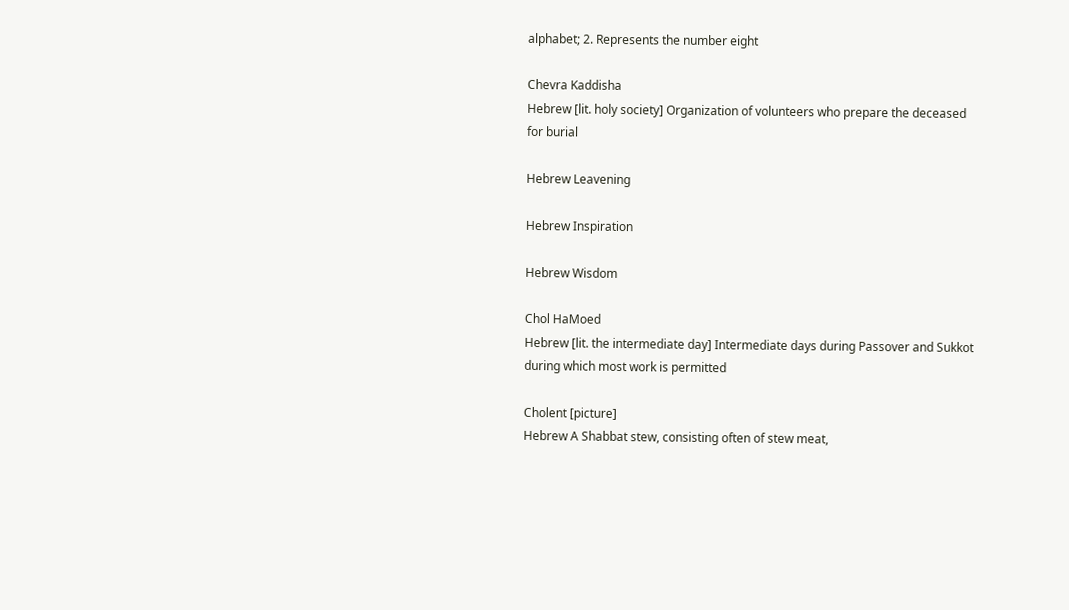alphabet; 2. Represents the number eight

Chevra Kaddisha
Hebrew [lit. holy society] Organization of volunteers who prepare the deceased for burial

Hebrew Leavening

Hebrew Inspiration

Hebrew Wisdom

Chol HaMoed
Hebrew [lit. the intermediate day] Intermediate days during Passover and Sukkot during which most work is permitted

Cholent [picture]
Hebrew A Shabbat stew, consisting often of stew meat,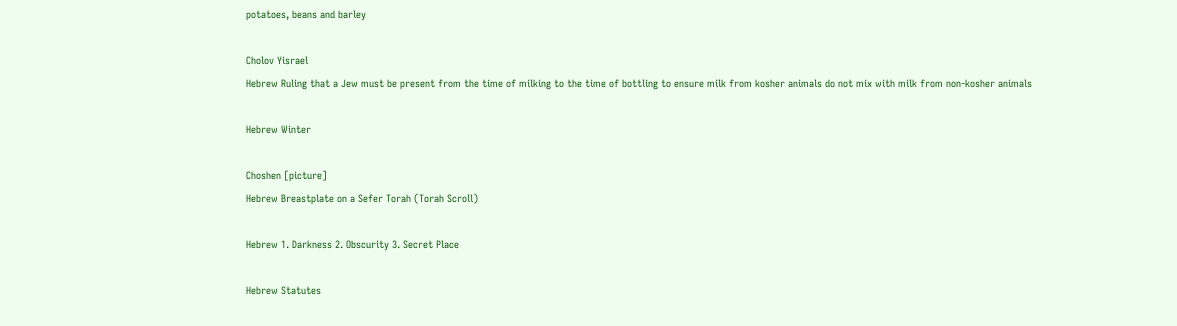potatoes, beans and barley

Cholov Yisrael
Hebrew Ruling that a Jew must be present from the time of milking to the time of bottling to ensure milk from kosher animals do not mix with milk from non-kosher animals

Hebrew Winter

Choshen [picture]
Hebrew Breastplate on a Sefer Torah (Torah Scroll)

Hebrew 1. Darkness 2. Obscurity 3. Secret Place

Hebrew Statutes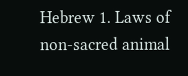Hebrew 1. Laws of non-sacred animal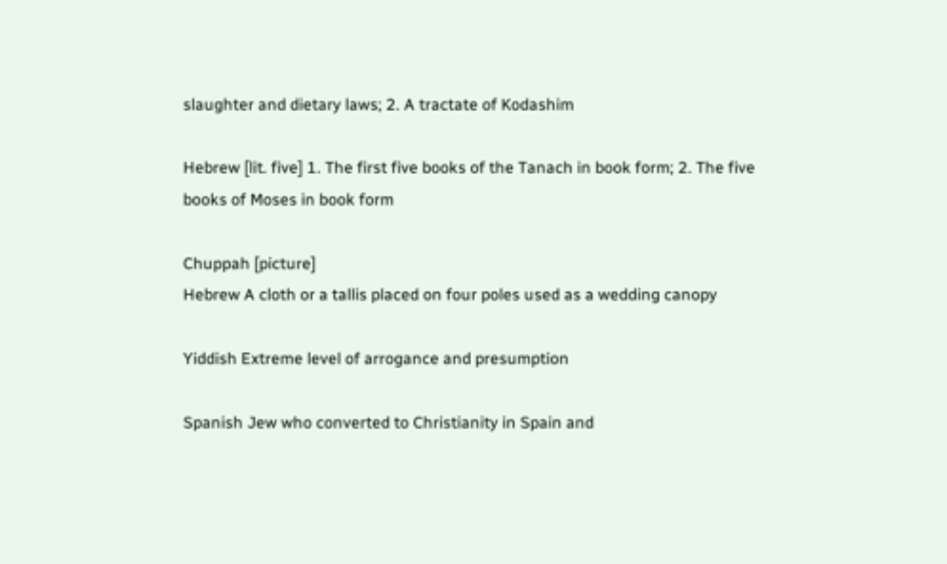slaughter and dietary laws; 2. A tractate of Kodashim

Hebrew [lit. five] 1. The first five books of the Tanach in book form; 2. The five books of Moses in book form

Chuppah [picture]
Hebrew A cloth or a tallis placed on four poles used as a wedding canopy

Yiddish Extreme level of arrogance and presumption

Spanish Jew who converted to Christianity in Spain and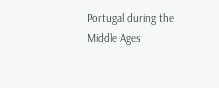Portugal during the Middle Ages